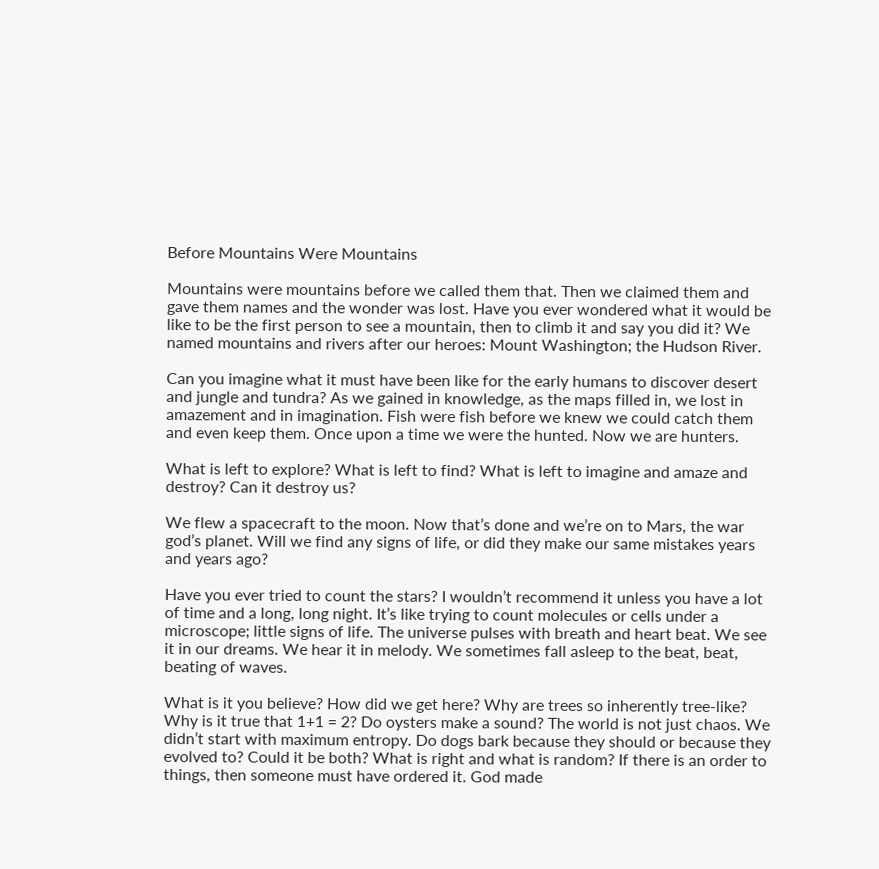Before Mountains Were Mountains

Mountains were mountains before we called them that. Then we claimed them and gave them names and the wonder was lost. Have you ever wondered what it would be like to be the first person to see a mountain, then to climb it and say you did it? We named mountains and rivers after our heroes: Mount Washington; the Hudson River.

Can you imagine what it must have been like for the early humans to discover desert and jungle and tundra? As we gained in knowledge, as the maps filled in, we lost in amazement and in imagination. Fish were fish before we knew we could catch them and even keep them. Once upon a time we were the hunted. Now we are hunters.

What is left to explore? What is left to find? What is left to imagine and amaze and destroy? Can it destroy us?

We flew a spacecraft to the moon. Now that’s done and we’re on to Mars, the war god’s planet. Will we find any signs of life, or did they make our same mistakes years and years ago?

Have you ever tried to count the stars? I wouldn’t recommend it unless you have a lot of time and a long, long night. It’s like trying to count molecules or cells under a microscope; little signs of life. The universe pulses with breath and heart beat. We see it in our dreams. We hear it in melody. We sometimes fall asleep to the beat, beat, beating of waves.

What is it you believe? How did we get here? Why are trees so inherently tree-like? Why is it true that 1+1 = 2? Do oysters make a sound? The world is not just chaos. We didn’t start with maximum entropy. Do dogs bark because they should or because they evolved to? Could it be both? What is right and what is random? If there is an order to things, then someone must have ordered it. God made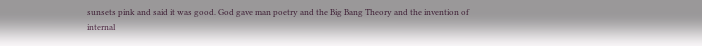sunsets pink and said it was good. God gave man poetry and the Big Bang Theory and the invention of internal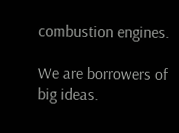combustion engines.

We are borrowers of big ideas.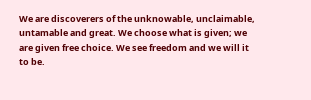We are discoverers of the unknowable, unclaimable, untamable and great. We choose what is given; we are given free choice. We see freedom and we will it to be.